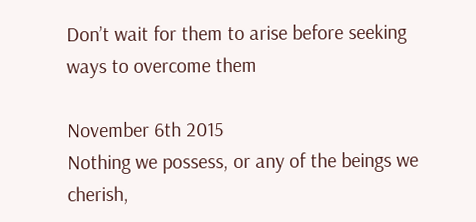Don’t wait for them to arise before seeking ways to overcome them

November 6th 2015
Nothing we possess, or any of the beings we cherish,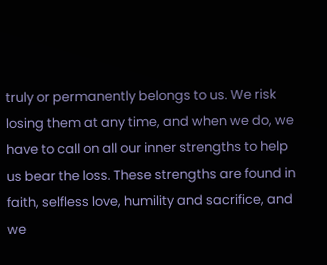truly or permanently belongs to us. We risk losing them at any time, and when we do, we have to call on all our inner strengths to help us bear the loss. These strengths are found in faith, selfless love, humility and sacrifice, and we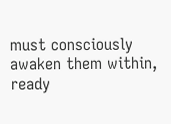must consciously awaken them within, ready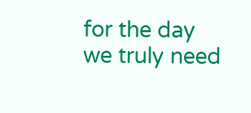for the day we truly need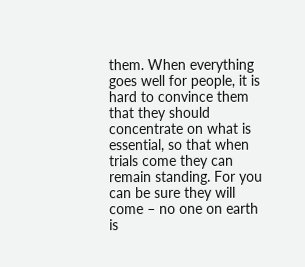them. When everything goes well for people, it is hard to convince them that they should concentrate on what is essential, so that when trials come they can remain standing. For you can be sure they will come – no one on earth is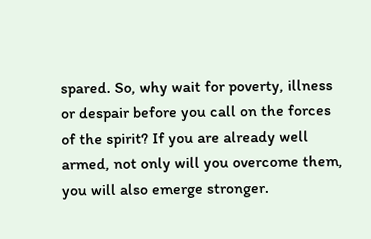spared. So, why wait for poverty, illness or despair before you call on the forces of the spirit? If you are already well armed, not only will you overcome them, you will also emerge stronger.